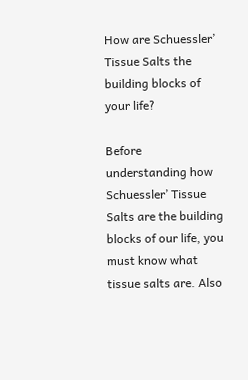How are Schuessler’ Tissue Salts the building blocks of your life?

Before understanding how Schuessler’ Tissue Salts are the building blocks of our life, you must know what tissue salts are. Also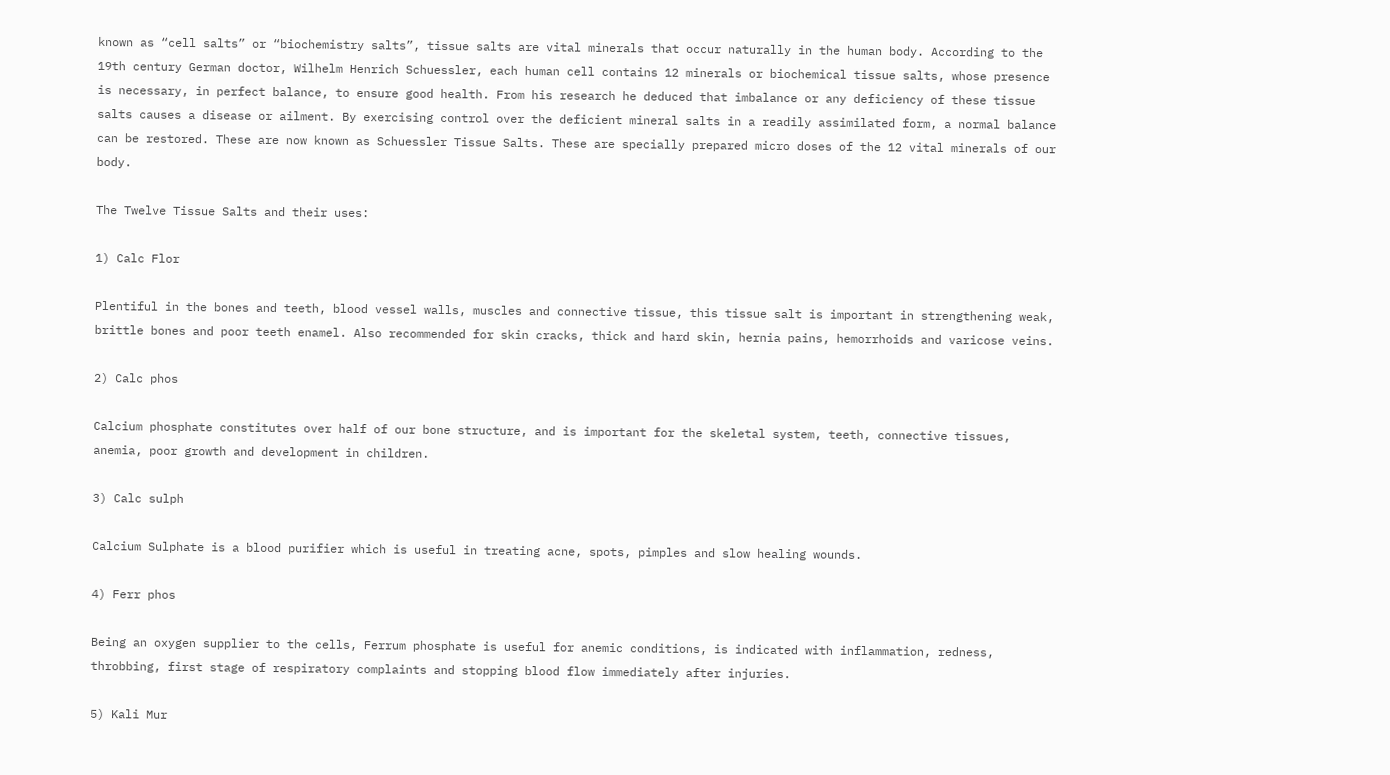known as “cell salts” or “biochemistry salts”, tissue salts are vital minerals that occur naturally in the human body. According to the 19th century German doctor, Wilhelm Henrich Schuessler, each human cell contains 12 minerals or biochemical tissue salts, whose presence is necessary, in perfect balance, to ensure good health. From his research he deduced that imbalance or any deficiency of these tissue salts causes a disease or ailment. By exercising control over the deficient mineral salts in a readily assimilated form, a normal balance can be restored. These are now known as Schuessler Tissue Salts. These are specially prepared micro doses of the 12 vital minerals of our body.

The Twelve Tissue Salts and their uses:

1) Calc Flor

Plentiful in the bones and teeth, blood vessel walls, muscles and connective tissue, this tissue salt is important in strengthening weak, brittle bones and poor teeth enamel. Also recommended for skin cracks, thick and hard skin, hernia pains, hemorrhoids and varicose veins.

2) Calc phos

Calcium phosphate constitutes over half of our bone structure, and is important for the skeletal system, teeth, connective tissues, anemia, poor growth and development in children.

3) Calc sulph

Calcium Sulphate is a blood purifier which is useful in treating acne, spots, pimples and slow healing wounds.

4) Ferr phos

Being an oxygen supplier to the cells, Ferrum phosphate is useful for anemic conditions, is indicated with inflammation, redness, throbbing, first stage of respiratory complaints and stopping blood flow immediately after injuries.

5) Kali Mur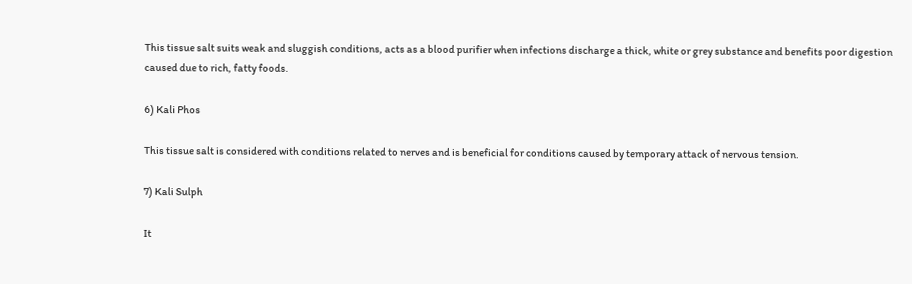This tissue salt suits weak and sluggish conditions, acts as a blood purifier when infections discharge a thick, white or grey substance and benefits poor digestion caused due to rich, fatty foods.

6) Kali Phos

This tissue salt is considered with conditions related to nerves and is beneficial for conditions caused by temporary attack of nervous tension.

7) Kali Sulph

It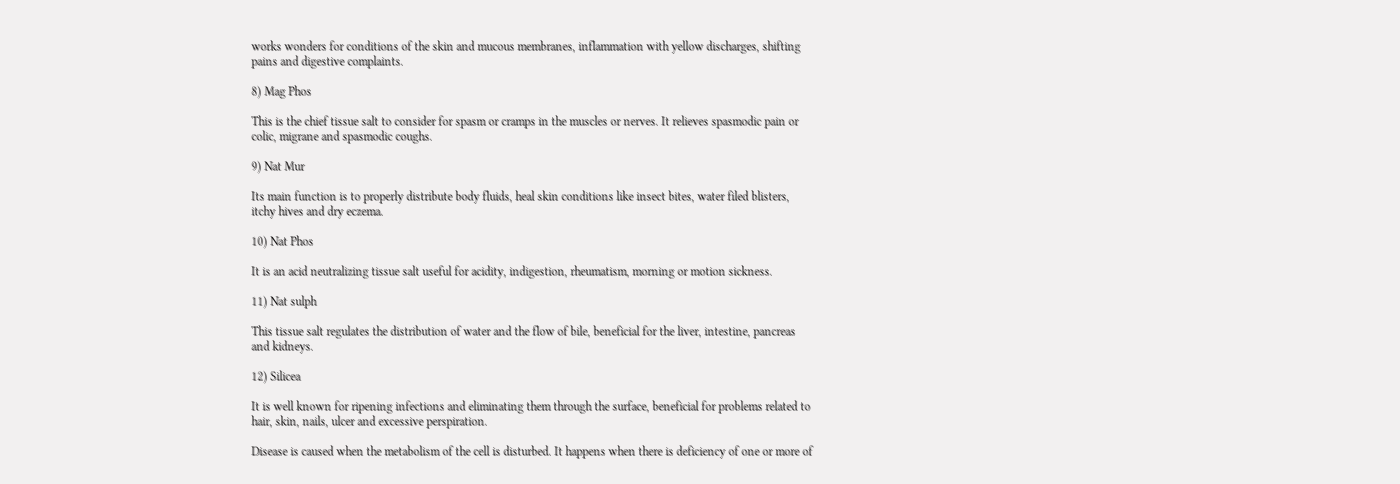works wonders for conditions of the skin and mucous membranes, inflammation with yellow discharges, shifting pains and digestive complaints.

8) Mag Phos

This is the chief tissue salt to consider for spasm or cramps in the muscles or nerves. It relieves spasmodic pain or colic, migrane and spasmodic coughs.

9) Nat Mur

Its main function is to properly distribute body fluids, heal skin conditions like insect bites, water filed blisters, itchy hives and dry eczema.

10) Nat Phos

It is an acid neutralizing tissue salt useful for acidity, indigestion, rheumatism, morning or motion sickness.

11) Nat sulph

This tissue salt regulates the distribution of water and the flow of bile, beneficial for the liver, intestine, pancreas and kidneys.

12) Silicea

It is well known for ripening infections and eliminating them through the surface, beneficial for problems related to hair, skin, nails, ulcer and excessive perspiration.

Disease is caused when the metabolism of the cell is disturbed. It happens when there is deficiency of one or more of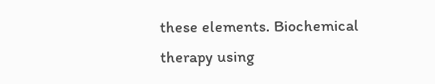these elements. Biochemical therapy using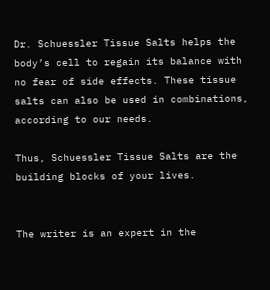Dr. Schuessler Tissue Salts helps the body’s cell to regain its balance with no fear of side effects. These tissue salts can also be used in combinations, according to our needs.

Thus, Schuessler Tissue Salts are the building blocks of your lives.


The writer is an expert in the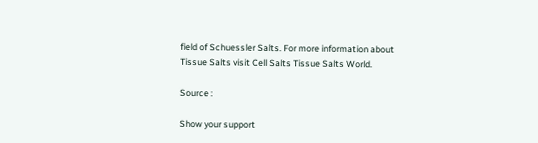field of Schuessler Salts. For more information about Tissue Salts visit Cell Salts Tissue Salts World.

Source :

Show your support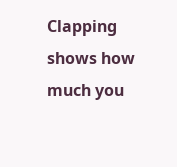Clapping shows how much you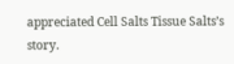appreciated Cell Salts Tissue Salts’s story.